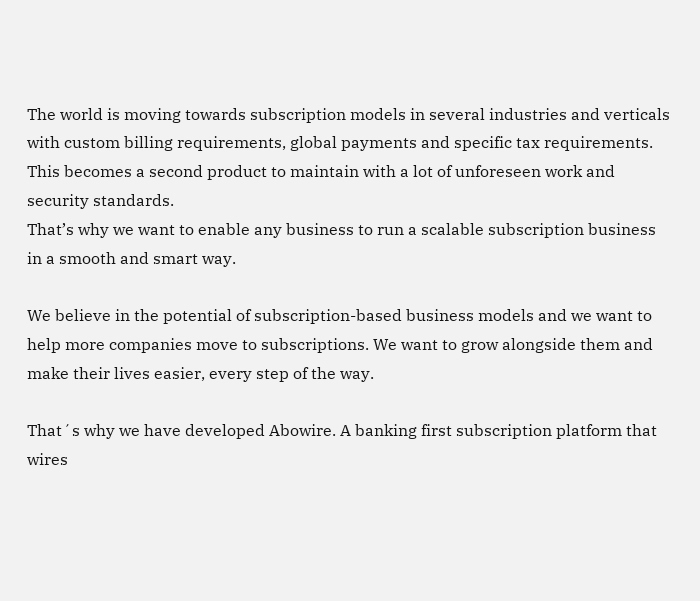The world is moving towards subscription models in several industries and verticals with custom billing requirements, global payments and specific tax requirements. This becomes a second product to maintain with a lot of unforeseen work and security standards.
That’s why we want to enable any business to run a scalable subscription business in a smooth and smart way.

We believe in the potential of subscription-based business models and we want to help more companies move to subscriptions. We want to grow alongside them and make their lives easier, every step of the way.

That´s why we have developed Abowire. A banking first subscription platform that wires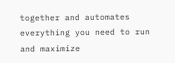together and automates everything you need to run and maximize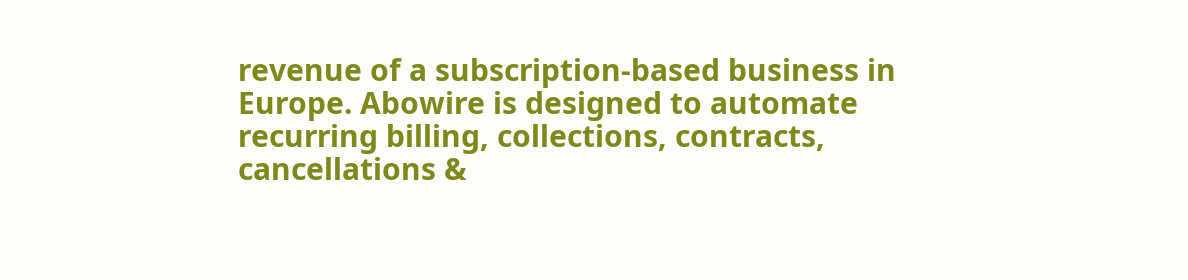revenue of a subscription-based business in Europe. Abowire is designed to automate recurring billing, collections, contracts, cancellations &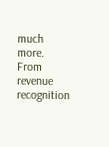much more. From revenue recognition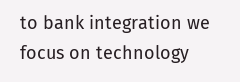to bank integration we focus on technology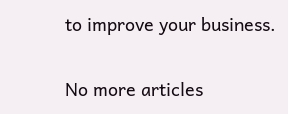to improve your business.

No more articles